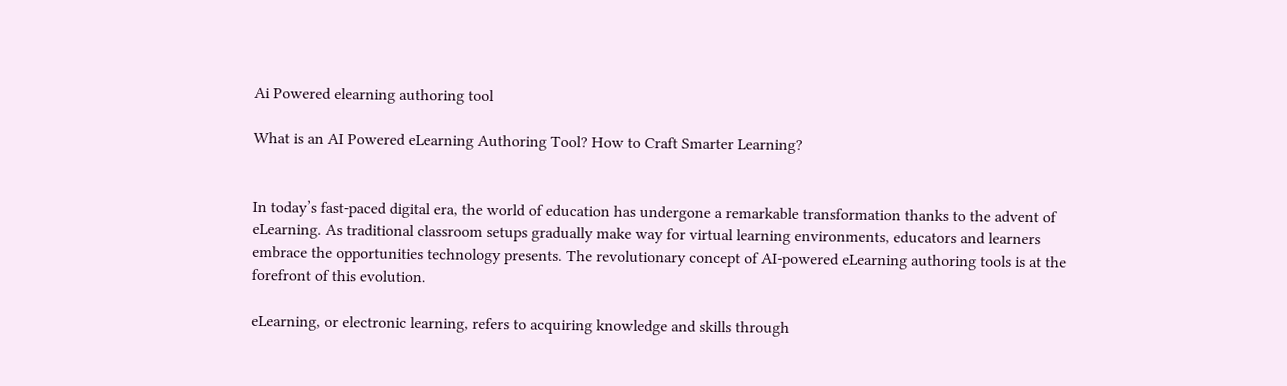Ai Powered elearning authoring tool

What is an AI Powered eLearning Authoring Tool? How to Craft Smarter Learning?


In today’s fast-paced digital era, the world of education has undergone a remarkable transformation thanks to the advent of eLearning. As traditional classroom setups gradually make way for virtual learning environments, educators and learners embrace the opportunities technology presents. The revolutionary concept of AI-powered eLearning authoring tools is at the forefront of this evolution.

eLearning, or electronic learning, refers to acquiring knowledge and skills through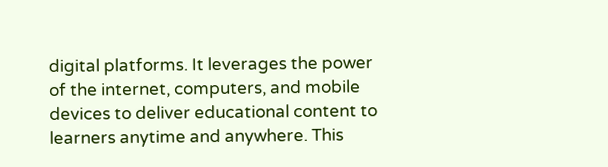digital platforms. It leverages the power of the internet, computers, and mobile devices to deliver educational content to learners anytime and anywhere. This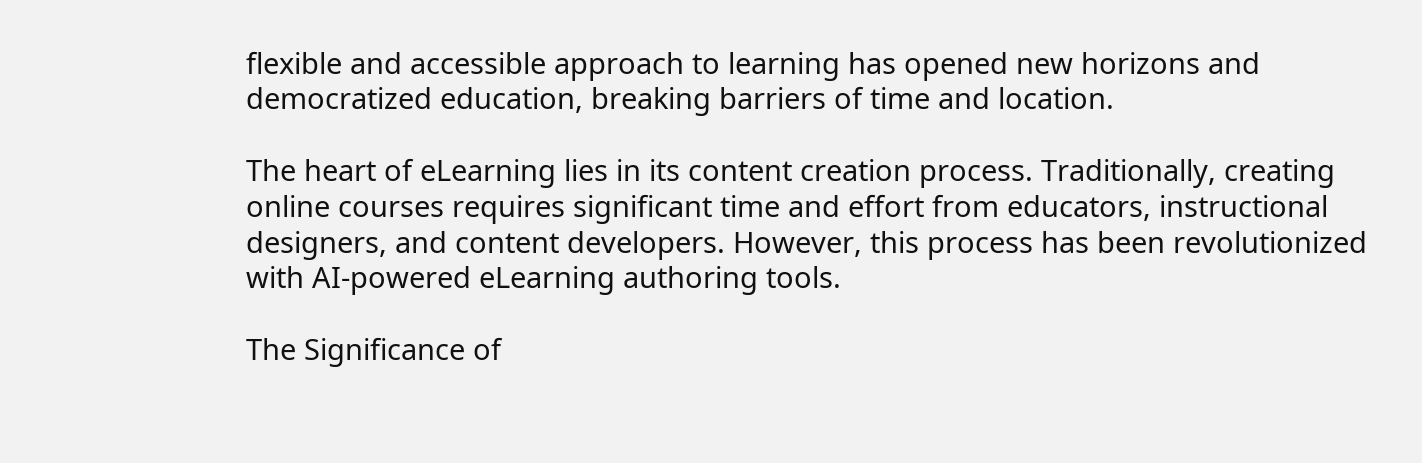flexible and accessible approach to learning has opened new horizons and democratized education, breaking barriers of time and location.

The heart of eLearning lies in its content creation process. Traditionally, creating online courses requires significant time and effort from educators, instructional designers, and content developers. However, this process has been revolutionized with AI-powered eLearning authoring tools.

The Significance of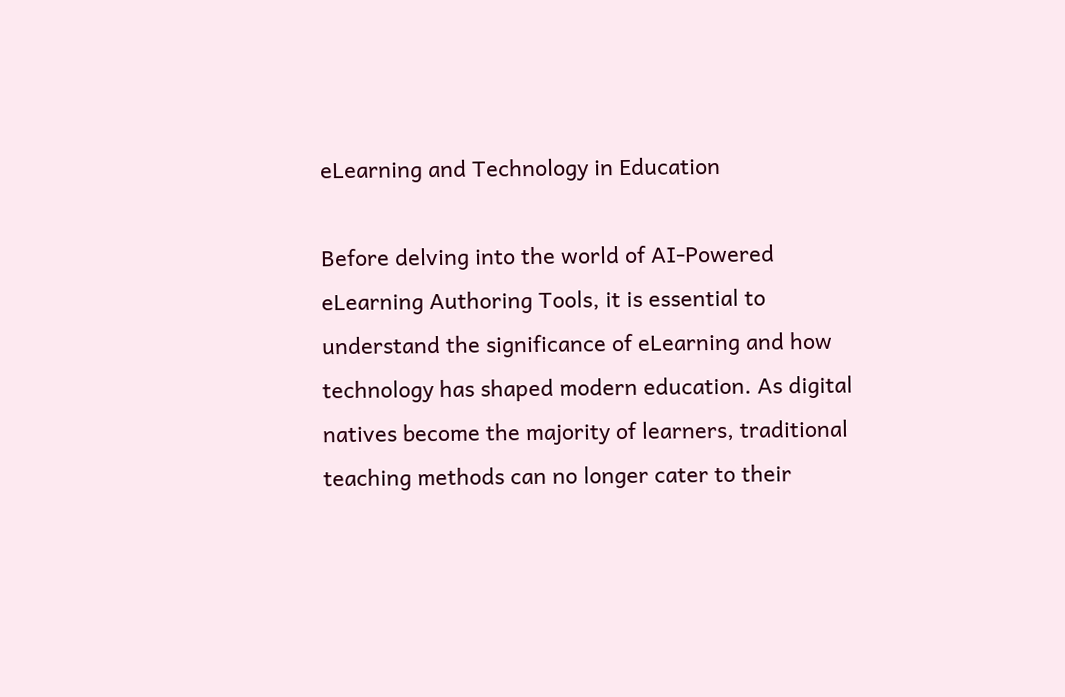eLearning and Technology in Education

Before delving into the world of AI-Powered eLearning Authoring Tools, it is essential to understand the significance of eLearning and how technology has shaped modern education. As digital natives become the majority of learners, traditional teaching methods can no longer cater to their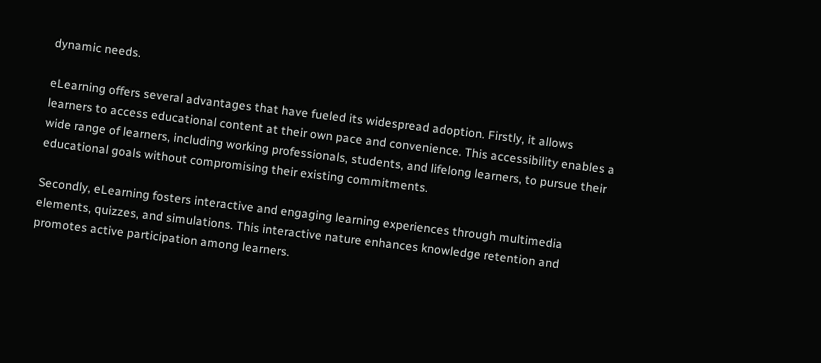dynamic needs.

eLearning offers several advantages that have fueled its widespread adoption. Firstly, it allows learners to access educational content at their own pace and convenience. This accessibility enables a wide range of learners, including working professionals, students, and lifelong learners, to pursue their educational goals without compromising their existing commitments.

Secondly, eLearning fosters interactive and engaging learning experiences through multimedia elements, quizzes, and simulations. This interactive nature enhances knowledge retention and promotes active participation among learners.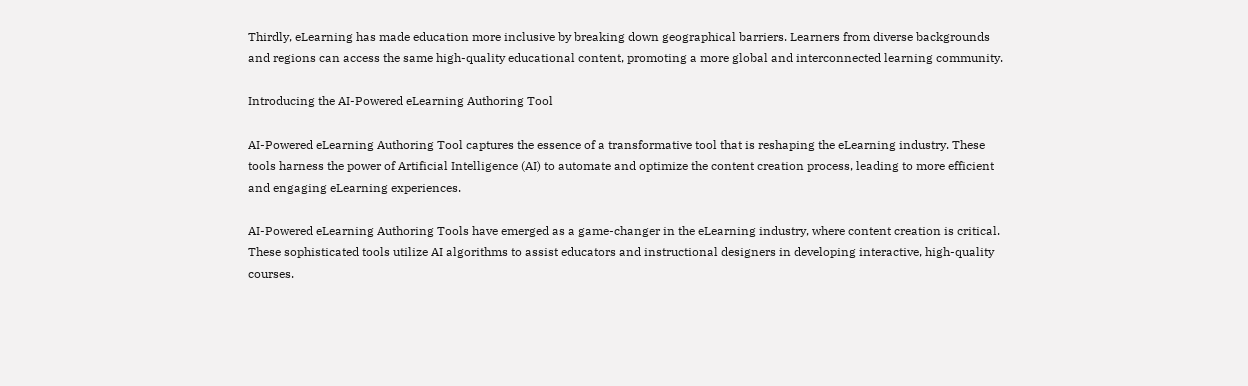Thirdly, eLearning has made education more inclusive by breaking down geographical barriers. Learners from diverse backgrounds and regions can access the same high-quality educational content, promoting a more global and interconnected learning community.

Introducing the AI-Powered eLearning Authoring Tool

AI-Powered eLearning Authoring Tool captures the essence of a transformative tool that is reshaping the eLearning industry. These tools harness the power of Artificial Intelligence (AI) to automate and optimize the content creation process, leading to more efficient and engaging eLearning experiences.

AI-Powered eLearning Authoring Tools have emerged as a game-changer in the eLearning industry, where content creation is critical. These sophisticated tools utilize AI algorithms to assist educators and instructional designers in developing interactive, high-quality courses.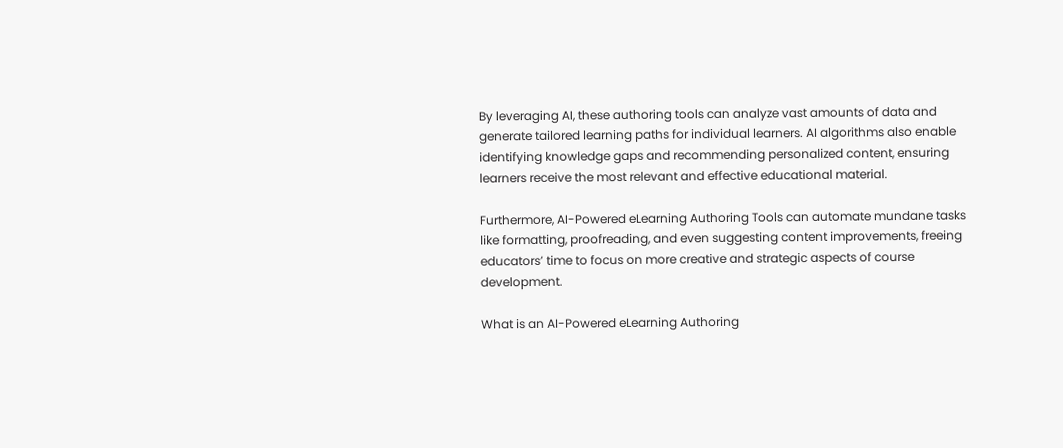By leveraging AI, these authoring tools can analyze vast amounts of data and generate tailored learning paths for individual learners. AI algorithms also enable identifying knowledge gaps and recommending personalized content, ensuring learners receive the most relevant and effective educational material.

Furthermore, AI-Powered eLearning Authoring Tools can automate mundane tasks like formatting, proofreading, and even suggesting content improvements, freeing educators’ time to focus on more creative and strategic aspects of course development.

What is an AI-Powered eLearning Authoring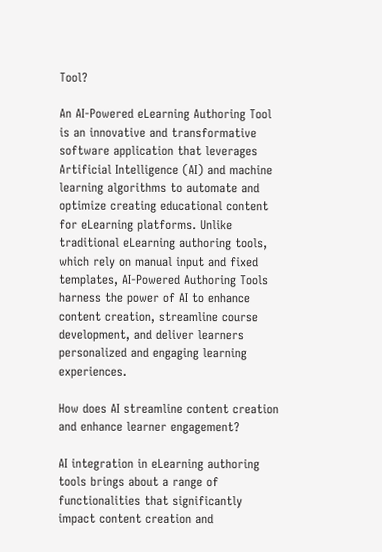Tool?

An AI-Powered eLearning Authoring Tool is an innovative and transformative software application that leverages Artificial Intelligence (AI) and machine learning algorithms to automate and optimize creating educational content for eLearning platforms. Unlike traditional eLearning authoring tools, which rely on manual input and fixed templates, AI-Powered Authoring Tools harness the power of AI to enhance content creation, streamline course development, and deliver learners personalized and engaging learning experiences.

How does AI streamline content creation and enhance learner engagement?

AI integration in eLearning authoring tools brings about a range of functionalities that significantly impact content creation and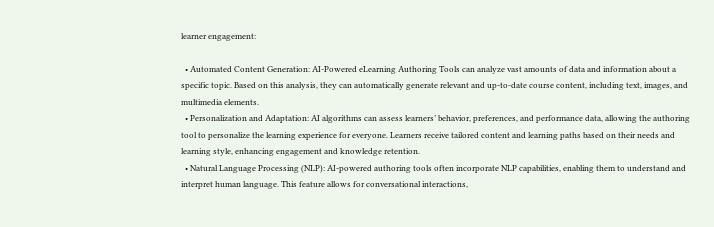learner engagement:

  • Automated Content Generation: AI-Powered eLearning Authoring Tools can analyze vast amounts of data and information about a specific topic. Based on this analysis, they can automatically generate relevant and up-to-date course content, including text, images, and multimedia elements.
  • Personalization and Adaptation: AI algorithms can assess learners’ behavior, preferences, and performance data, allowing the authoring tool to personalize the learning experience for everyone. Learners receive tailored content and learning paths based on their needs and learning style, enhancing engagement and knowledge retention.
  • Natural Language Processing (NLP): AI-powered authoring tools often incorporate NLP capabilities, enabling them to understand and interpret human language. This feature allows for conversational interactions,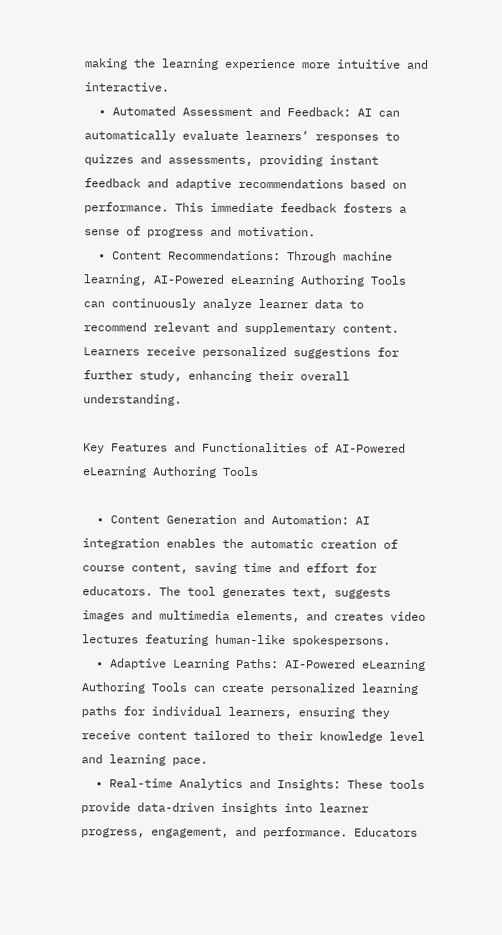making the learning experience more intuitive and interactive.
  • Automated Assessment and Feedback: AI can automatically evaluate learners’ responses to quizzes and assessments, providing instant feedback and adaptive recommendations based on performance. This immediate feedback fosters a sense of progress and motivation.
  • Content Recommendations: Through machine learning, AI-Powered eLearning Authoring Tools can continuously analyze learner data to recommend relevant and supplementary content. Learners receive personalized suggestions for further study, enhancing their overall understanding.

Key Features and Functionalities of AI-Powered eLearning Authoring Tools

  • Content Generation and Automation: AI integration enables the automatic creation of course content, saving time and effort for educators. The tool generates text, suggests images and multimedia elements, and creates video lectures featuring human-like spokespersons.
  • Adaptive Learning Paths: AI-Powered eLearning Authoring Tools can create personalized learning paths for individual learners, ensuring they receive content tailored to their knowledge level and learning pace.
  • Real-time Analytics and Insights: These tools provide data-driven insights into learner progress, engagement, and performance. Educators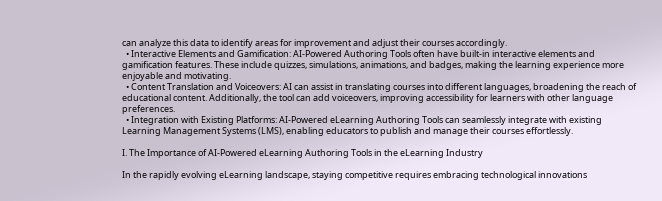can analyze this data to identify areas for improvement and adjust their courses accordingly.
  • Interactive Elements and Gamification: AI-Powered Authoring Tools often have built-in interactive elements and gamification features. These include quizzes, simulations, animations, and badges, making the learning experience more enjoyable and motivating.
  • Content Translation and Voiceovers: AI can assist in translating courses into different languages, broadening the reach of educational content. Additionally, the tool can add voiceovers, improving accessibility for learners with other language preferences.
  • Integration with Existing Platforms: AI-Powered eLearning Authoring Tools can seamlessly integrate with existing Learning Management Systems (LMS), enabling educators to publish and manage their courses effortlessly.

I. The Importance of AI-Powered eLearning Authoring Tools in the eLearning Industry

In the rapidly evolving eLearning landscape, staying competitive requires embracing technological innovations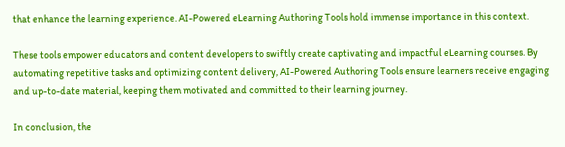that enhance the learning experience. AI-Powered eLearning Authoring Tools hold immense importance in this context.

These tools empower educators and content developers to swiftly create captivating and impactful eLearning courses. By automating repetitive tasks and optimizing content delivery, AI-Powered Authoring Tools ensure learners receive engaging and up-to-date material, keeping them motivated and committed to their learning journey.

In conclusion, the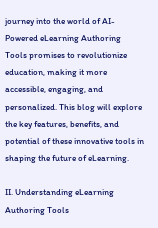journey into the world of AI-Powered eLearning Authoring Tools promises to revolutionize education, making it more accessible, engaging, and personalized. This blog will explore the key features, benefits, and potential of these innovative tools in shaping the future of eLearning.

II. Understanding eLearning Authoring Tools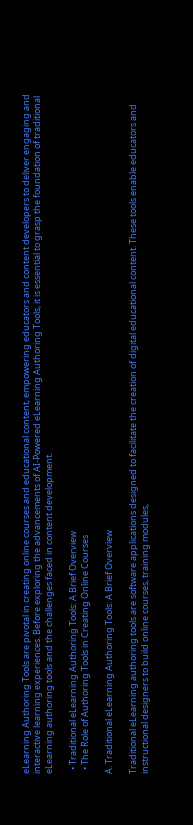eLearning Authoring Tools are pivotal in creating online courses and educational content, empowering educators and content developers to deliver engaging and interactive learning experiences. Before exploring the advancements of AI-Powered eLearning Authoring Tools, it is essential to grasp the foundation of traditional eLearning authoring tools and the challenges faced in content development.

  • Traditional eLearning Authoring Tools: A Brief Overview
  • The Role of Authoring Tools in Creating Online Courses

A. Traditional eLearning Authoring Tools: A Brief Overview

Traditional eLearning authoring tools are software applications designed to facilitate the creation of digital educational content. These tools enable educators and instructional designers to build online courses, training modules,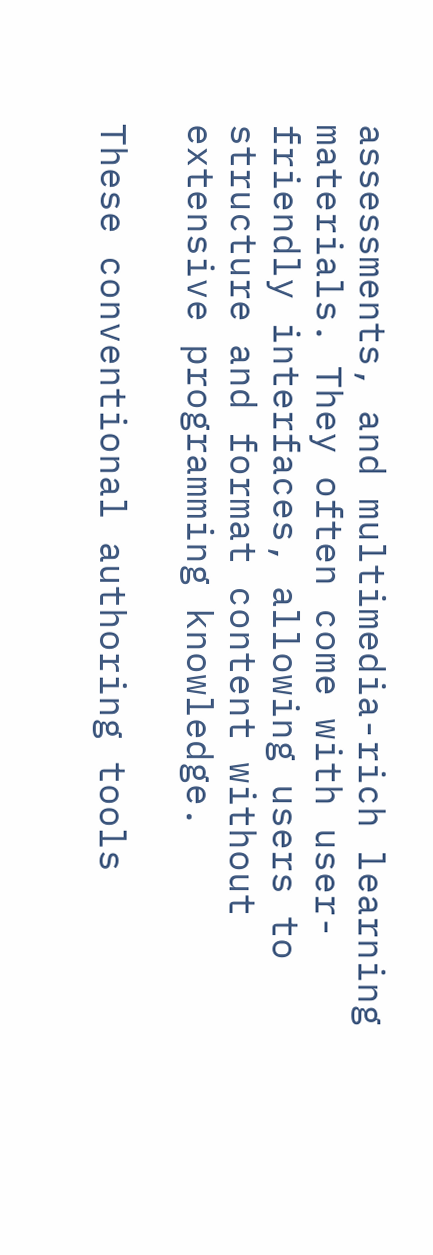assessments, and multimedia-rich learning materials. They often come with user-friendly interfaces, allowing users to structure and format content without extensive programming knowledge.

These conventional authoring tools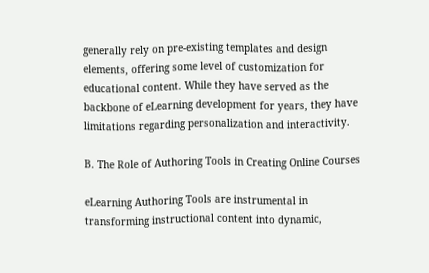generally rely on pre-existing templates and design elements, offering some level of customization for educational content. While they have served as the backbone of eLearning development for years, they have limitations regarding personalization and interactivity.

B. The Role of Authoring Tools in Creating Online Courses

eLearning Authoring Tools are instrumental in transforming instructional content into dynamic,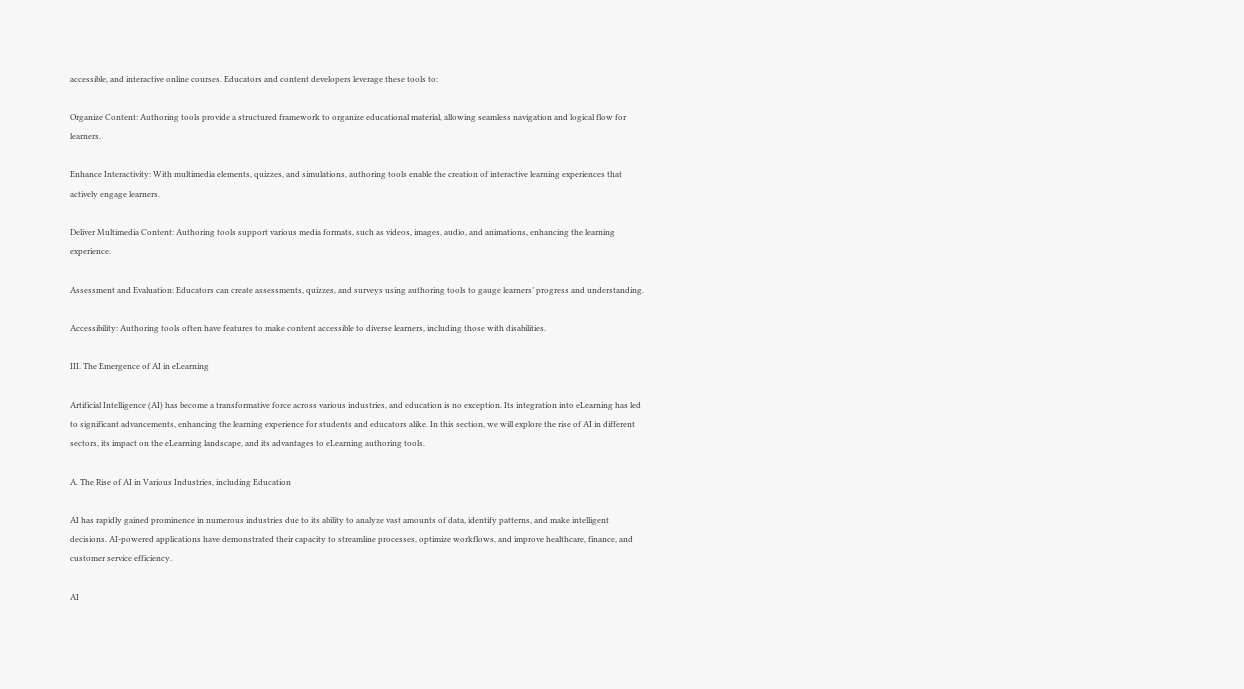accessible, and interactive online courses. Educators and content developers leverage these tools to:

Organize Content: Authoring tools provide a structured framework to organize educational material, allowing seamless navigation and logical flow for learners.

Enhance Interactivity: With multimedia elements, quizzes, and simulations, authoring tools enable the creation of interactive learning experiences that actively engage learners.

Deliver Multimedia Content: Authoring tools support various media formats, such as videos, images, audio, and animations, enhancing the learning experience.

Assessment and Evaluation: Educators can create assessments, quizzes, and surveys using authoring tools to gauge learners’ progress and understanding.

Accessibility: Authoring tools often have features to make content accessible to diverse learners, including those with disabilities.

III. The Emergence of AI in eLearning

Artificial Intelligence (AI) has become a transformative force across various industries, and education is no exception. Its integration into eLearning has led to significant advancements, enhancing the learning experience for students and educators alike. In this section, we will explore the rise of AI in different sectors, its impact on the eLearning landscape, and its advantages to eLearning authoring tools.

A. The Rise of AI in Various Industries, including Education

AI has rapidly gained prominence in numerous industries due to its ability to analyze vast amounts of data, identify patterns, and make intelligent decisions. AI-powered applications have demonstrated their capacity to streamline processes, optimize workflows, and improve healthcare, finance, and customer service efficiency.

AI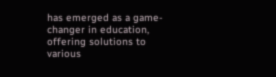has emerged as a game-changer in education, offering solutions to various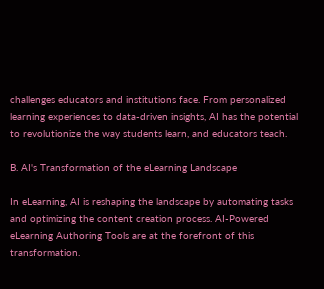challenges educators and institutions face. From personalized learning experiences to data-driven insights, AI has the potential to revolutionize the way students learn, and educators teach.

B. AI's Transformation of the eLearning Landscape

In eLearning, AI is reshaping the landscape by automating tasks and optimizing the content creation process. AI-Powered eLearning Authoring Tools are at the forefront of this transformation.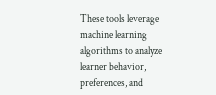These tools leverage machine learning algorithms to analyze learner behavior, preferences, and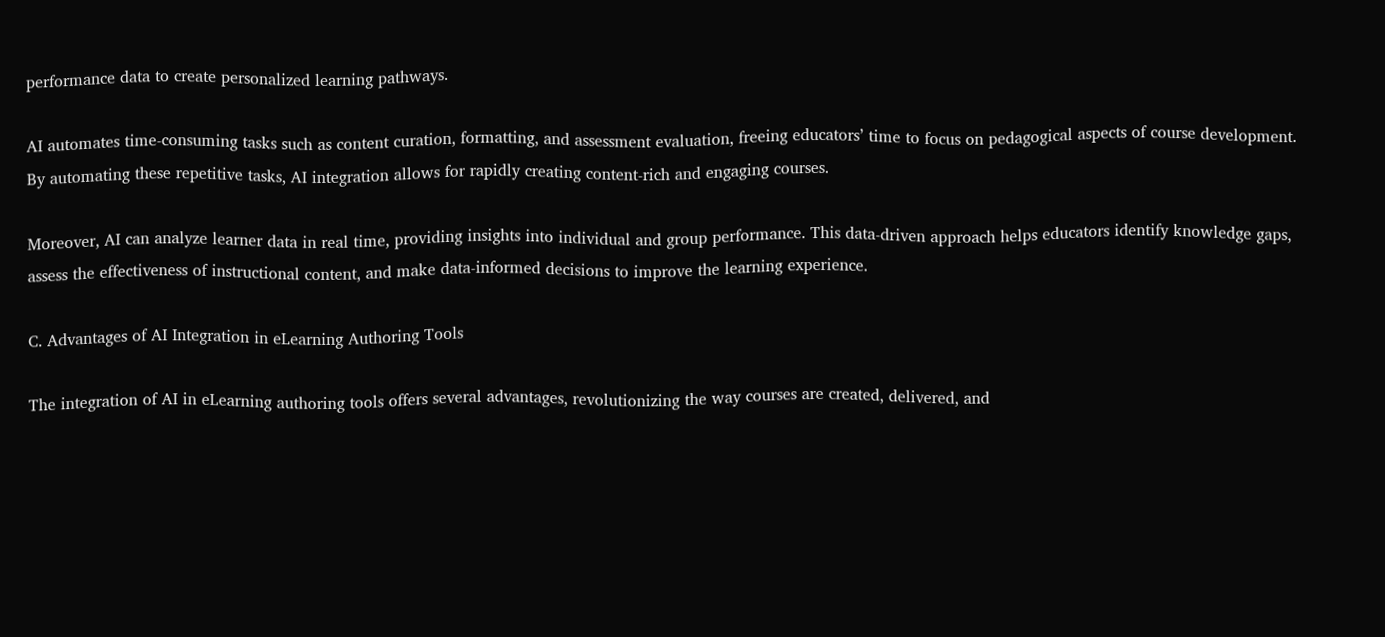performance data to create personalized learning pathways.

AI automates time-consuming tasks such as content curation, formatting, and assessment evaluation, freeing educators’ time to focus on pedagogical aspects of course development. By automating these repetitive tasks, AI integration allows for rapidly creating content-rich and engaging courses.

Moreover, AI can analyze learner data in real time, providing insights into individual and group performance. This data-driven approach helps educators identify knowledge gaps, assess the effectiveness of instructional content, and make data-informed decisions to improve the learning experience.

C. Advantages of AI Integration in eLearning Authoring Tools

The integration of AI in eLearning authoring tools offers several advantages, revolutionizing the way courses are created, delivered, and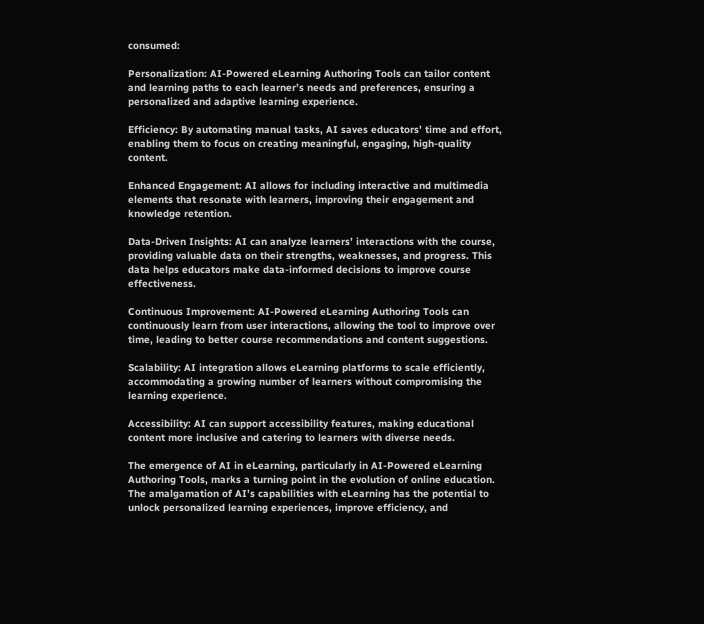consumed:

Personalization: AI-Powered eLearning Authoring Tools can tailor content and learning paths to each learner’s needs and preferences, ensuring a personalized and adaptive learning experience.

Efficiency: By automating manual tasks, AI saves educators’ time and effort, enabling them to focus on creating meaningful, engaging, high-quality content.

Enhanced Engagement: AI allows for including interactive and multimedia elements that resonate with learners, improving their engagement and knowledge retention.

Data-Driven Insights: AI can analyze learners’ interactions with the course, providing valuable data on their strengths, weaknesses, and progress. This data helps educators make data-informed decisions to improve course effectiveness.

Continuous Improvement: AI-Powered eLearning Authoring Tools can continuously learn from user interactions, allowing the tool to improve over time, leading to better course recommendations and content suggestions.

Scalability: AI integration allows eLearning platforms to scale efficiently, accommodating a growing number of learners without compromising the learning experience.

Accessibility: AI can support accessibility features, making educational content more inclusive and catering to learners with diverse needs.

The emergence of AI in eLearning, particularly in AI-Powered eLearning Authoring Tools, marks a turning point in the evolution of online education. The amalgamation of AI’s capabilities with eLearning has the potential to unlock personalized learning experiences, improve efficiency, and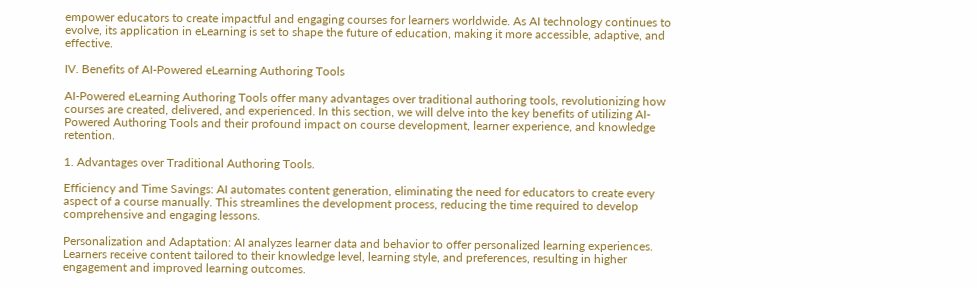empower educators to create impactful and engaging courses for learners worldwide. As AI technology continues to evolve, its application in eLearning is set to shape the future of education, making it more accessible, adaptive, and effective.

IV. Benefits of AI-Powered eLearning Authoring Tools

AI-Powered eLearning Authoring Tools offer many advantages over traditional authoring tools, revolutionizing how courses are created, delivered, and experienced. In this section, we will delve into the key benefits of utilizing AI-Powered Authoring Tools and their profound impact on course development, learner experience, and knowledge retention.

1. Advantages over Traditional Authoring Tools.

Efficiency and Time Savings: AI automates content generation, eliminating the need for educators to create every aspect of a course manually. This streamlines the development process, reducing the time required to develop comprehensive and engaging lessons.

Personalization and Adaptation: AI analyzes learner data and behavior to offer personalized learning experiences. Learners receive content tailored to their knowledge level, learning style, and preferences, resulting in higher engagement and improved learning outcomes.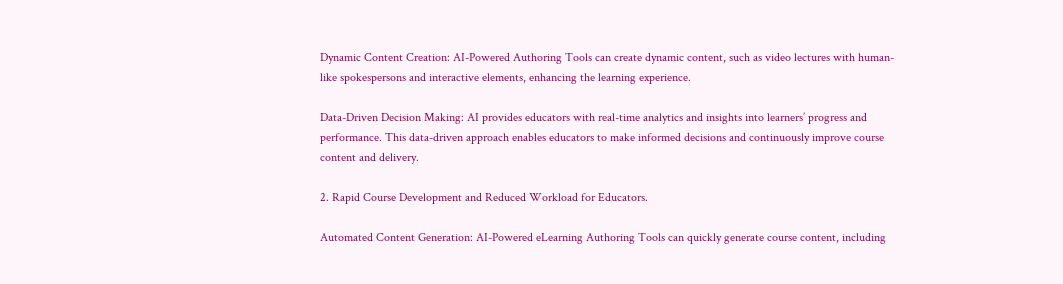Dynamic Content Creation: AI-Powered Authoring Tools can create dynamic content, such as video lectures with human-like spokespersons and interactive elements, enhancing the learning experience.

Data-Driven Decision Making: AI provides educators with real-time analytics and insights into learners’ progress and performance. This data-driven approach enables educators to make informed decisions and continuously improve course content and delivery.

2. Rapid Course Development and Reduced Workload for Educators.

Automated Content Generation: AI-Powered eLearning Authoring Tools can quickly generate course content, including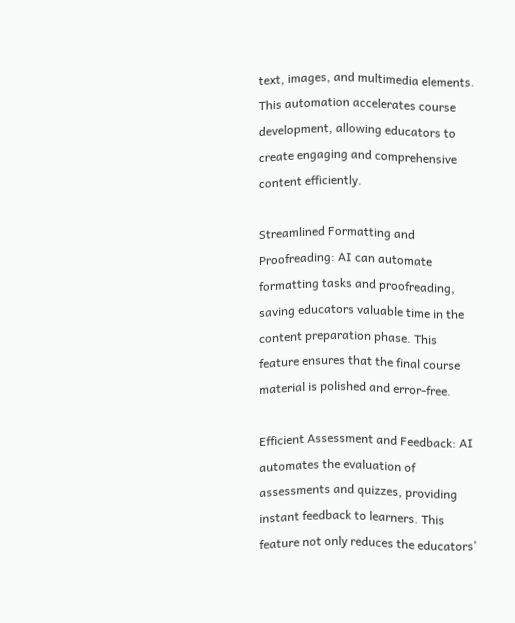text, images, and multimedia elements. This automation accelerates course development, allowing educators to create engaging and comprehensive content efficiently.

Streamlined Formatting and Proofreading: AI can automate formatting tasks and proofreading, saving educators valuable time in the content preparation phase. This feature ensures that the final course material is polished and error-free.

Efficient Assessment and Feedback: AI automates the evaluation of assessments and quizzes, providing instant feedback to learners. This feature not only reduces the educators’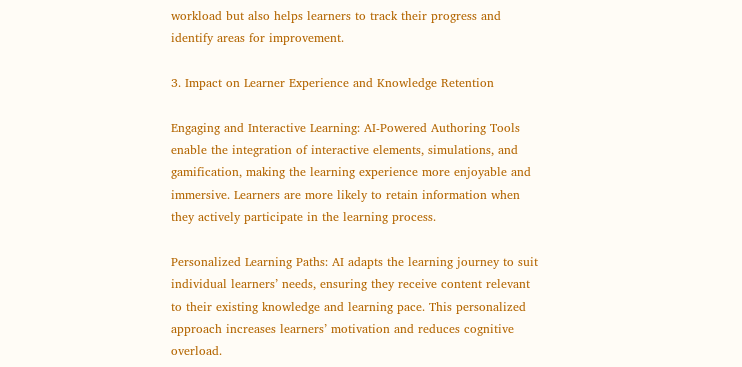workload but also helps learners to track their progress and identify areas for improvement.

3. Impact on Learner Experience and Knowledge Retention

Engaging and Interactive Learning: AI-Powered Authoring Tools enable the integration of interactive elements, simulations, and gamification, making the learning experience more enjoyable and immersive. Learners are more likely to retain information when they actively participate in the learning process.

Personalized Learning Paths: AI adapts the learning journey to suit individual learners’ needs, ensuring they receive content relevant to their existing knowledge and learning pace. This personalized approach increases learners’ motivation and reduces cognitive overload.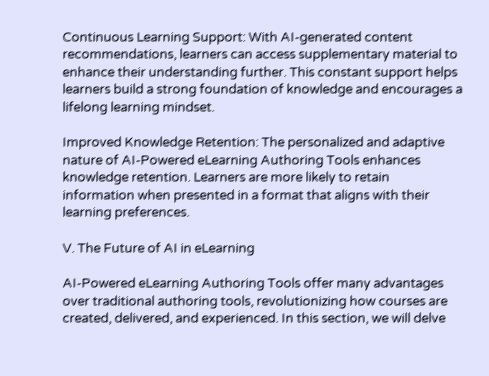Continuous Learning Support: With AI-generated content recommendations, learners can access supplementary material to enhance their understanding further. This constant support helps learners build a strong foundation of knowledge and encourages a lifelong learning mindset.

Improved Knowledge Retention: The personalized and adaptive nature of AI-Powered eLearning Authoring Tools enhances knowledge retention. Learners are more likely to retain information when presented in a format that aligns with their learning preferences.

V. The Future of AI in eLearning

AI-Powered eLearning Authoring Tools offer many advantages over traditional authoring tools, revolutionizing how courses are created, delivered, and experienced. In this section, we will delve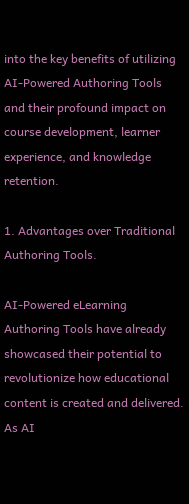into the key benefits of utilizing AI-Powered Authoring Tools and their profound impact on course development, learner experience, and knowledge retention.

1. Advantages over Traditional Authoring Tools.

AI-Powered eLearning Authoring Tools have already showcased their potential to revolutionize how educational content is created and delivered. As AI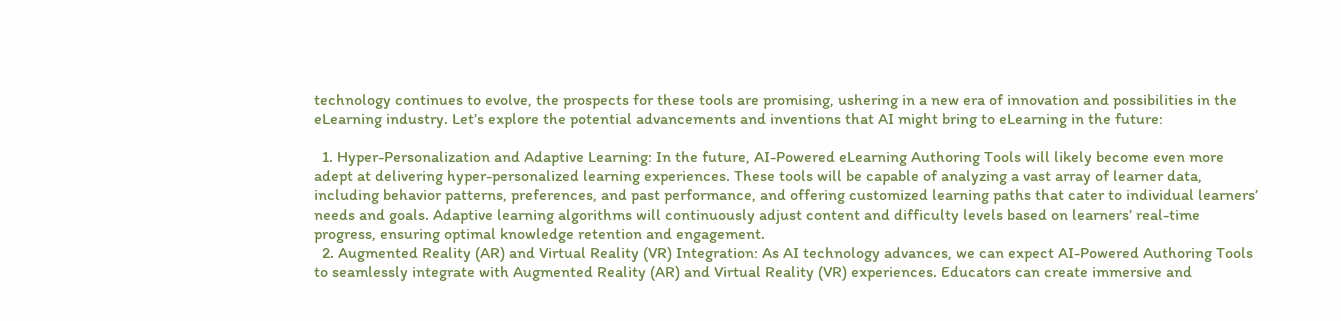technology continues to evolve, the prospects for these tools are promising, ushering in a new era of innovation and possibilities in the eLearning industry. Let’s explore the potential advancements and inventions that AI might bring to eLearning in the future:

  1. Hyper-Personalization and Adaptive Learning: In the future, AI-Powered eLearning Authoring Tools will likely become even more adept at delivering hyper-personalized learning experiences. These tools will be capable of analyzing a vast array of learner data, including behavior patterns, preferences, and past performance, and offering customized learning paths that cater to individual learners’ needs and goals. Adaptive learning algorithms will continuously adjust content and difficulty levels based on learners’ real-time progress, ensuring optimal knowledge retention and engagement.
  2. Augmented Reality (AR) and Virtual Reality (VR) Integration: As AI technology advances, we can expect AI-Powered Authoring Tools to seamlessly integrate with Augmented Reality (AR) and Virtual Reality (VR) experiences. Educators can create immersive and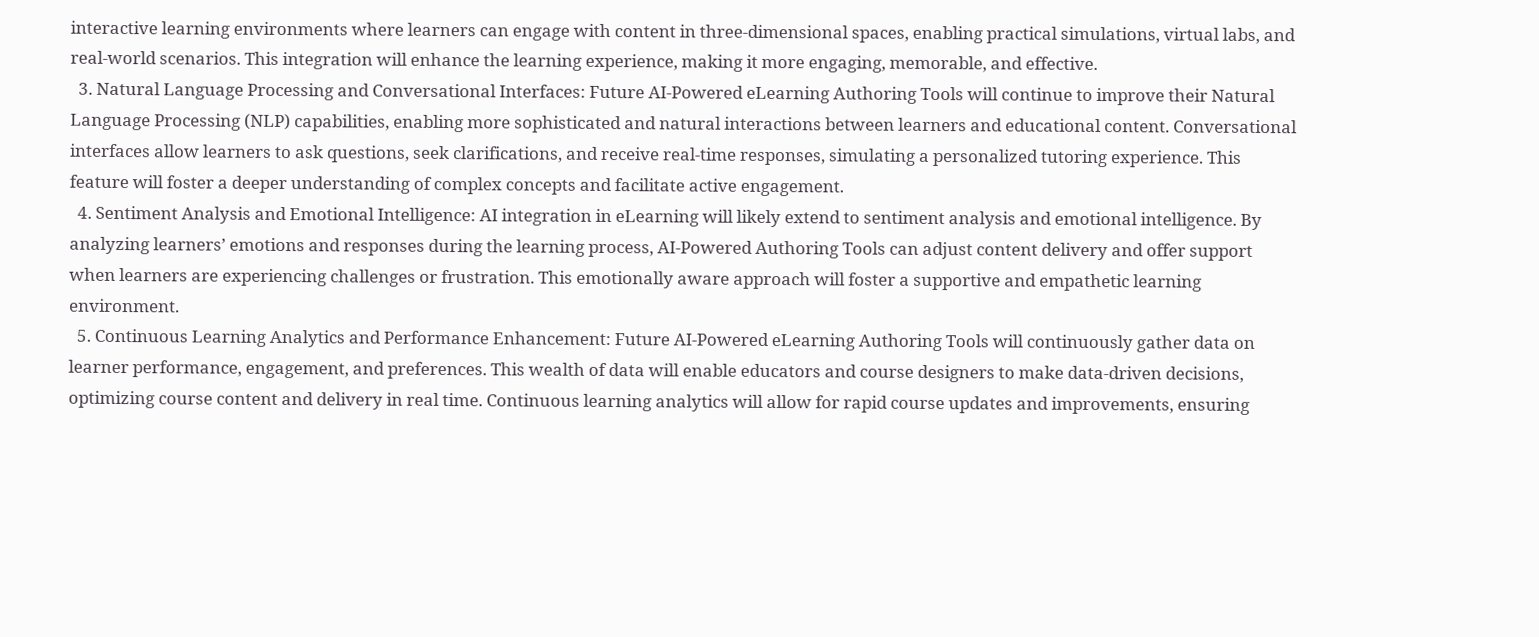interactive learning environments where learners can engage with content in three-dimensional spaces, enabling practical simulations, virtual labs, and real-world scenarios. This integration will enhance the learning experience, making it more engaging, memorable, and effective.
  3. Natural Language Processing and Conversational Interfaces: Future AI-Powered eLearning Authoring Tools will continue to improve their Natural Language Processing (NLP) capabilities, enabling more sophisticated and natural interactions between learners and educational content. Conversational interfaces allow learners to ask questions, seek clarifications, and receive real-time responses, simulating a personalized tutoring experience. This feature will foster a deeper understanding of complex concepts and facilitate active engagement.
  4. Sentiment Analysis and Emotional Intelligence: AI integration in eLearning will likely extend to sentiment analysis and emotional intelligence. By analyzing learners’ emotions and responses during the learning process, AI-Powered Authoring Tools can adjust content delivery and offer support when learners are experiencing challenges or frustration. This emotionally aware approach will foster a supportive and empathetic learning environment.
  5. Continuous Learning Analytics and Performance Enhancement: Future AI-Powered eLearning Authoring Tools will continuously gather data on learner performance, engagement, and preferences. This wealth of data will enable educators and course designers to make data-driven decisions, optimizing course content and delivery in real time. Continuous learning analytics will allow for rapid course updates and improvements, ensuring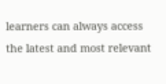learners can always access the latest and most relevant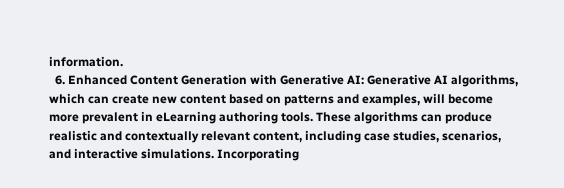information.
  6. Enhanced Content Generation with Generative AI: Generative AI algorithms, which can create new content based on patterns and examples, will become more prevalent in eLearning authoring tools. These algorithms can produce realistic and contextually relevant content, including case studies, scenarios, and interactive simulations. Incorporating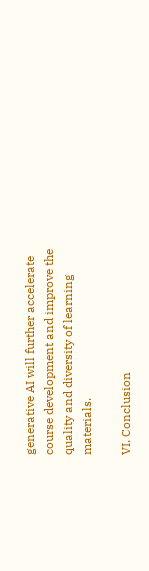generative AI will further accelerate course development and improve the quality and diversity of learning materials.

VI. Conclusion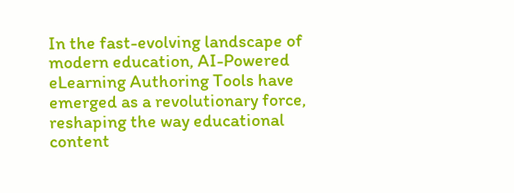In the fast-evolving landscape of modern education, AI-Powered eLearning Authoring Tools have emerged as a revolutionary force, reshaping the way educational content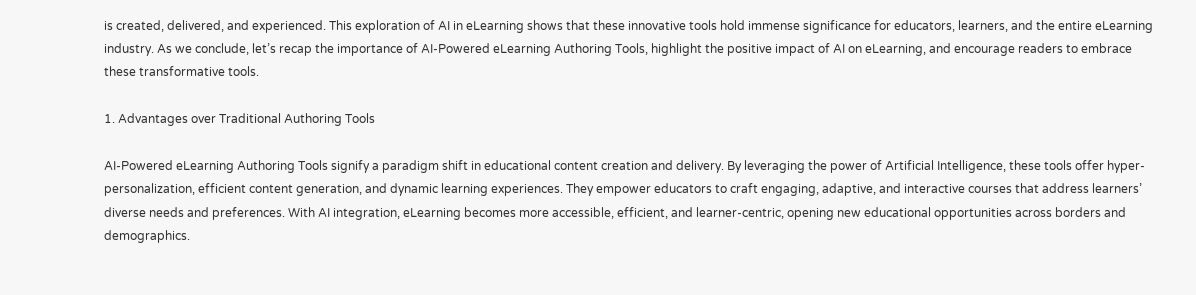is created, delivered, and experienced. This exploration of AI in eLearning shows that these innovative tools hold immense significance for educators, learners, and the entire eLearning industry. As we conclude, let’s recap the importance of AI-Powered eLearning Authoring Tools, highlight the positive impact of AI on eLearning, and encourage readers to embrace these transformative tools.

1. Advantages over Traditional Authoring Tools

AI-Powered eLearning Authoring Tools signify a paradigm shift in educational content creation and delivery. By leveraging the power of Artificial Intelligence, these tools offer hyper-personalization, efficient content generation, and dynamic learning experiences. They empower educators to craft engaging, adaptive, and interactive courses that address learners’ diverse needs and preferences. With AI integration, eLearning becomes more accessible, efficient, and learner-centric, opening new educational opportunities across borders and demographics.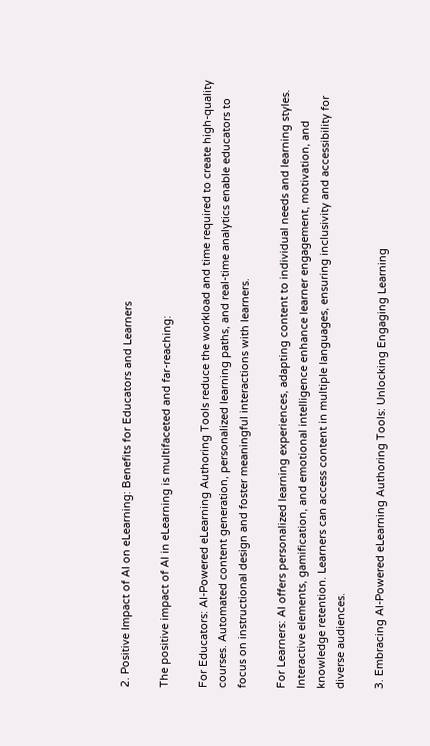2. Positive Impact of AI on eLearning: Benefits for Educators and Learners

The positive impact of AI in eLearning is multifaceted and far-reaching:

For Educators: AI-Powered eLearning Authoring Tools reduce the workload and time required to create high-quality courses. Automated content generation, personalized learning paths, and real-time analytics enable educators to focus on instructional design and foster meaningful interactions with learners.

For Learners: AI offers personalized learning experiences, adapting content to individual needs and learning styles. Interactive elements, gamification, and emotional intelligence enhance learner engagement, motivation, and knowledge retention. Learners can access content in multiple languages, ensuring inclusivity and accessibility for diverse audiences.

3. Embracing AI-Powered eLearning Authoring Tools: Unlocking Engaging Learning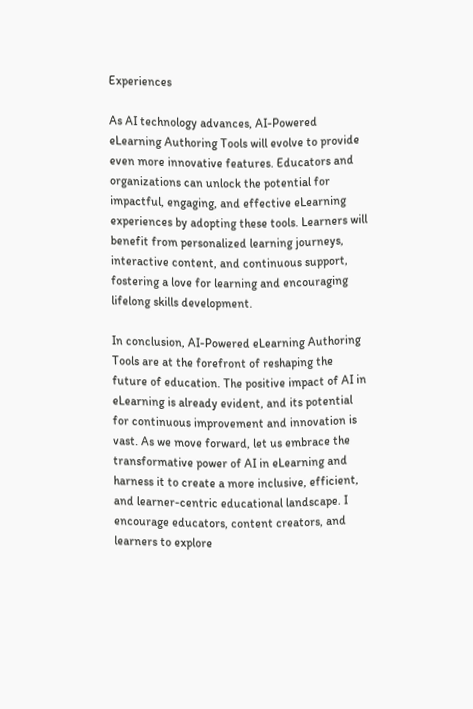Experiences

As AI technology advances, AI-Powered eLearning Authoring Tools will evolve to provide even more innovative features. Educators and organizations can unlock the potential for impactful, engaging, and effective eLearning experiences by adopting these tools. Learners will benefit from personalized learning journeys, interactive content, and continuous support, fostering a love for learning and encouraging lifelong skills development.

In conclusion, AI-Powered eLearning Authoring Tools are at the forefront of reshaping the future of education. The positive impact of AI in eLearning is already evident, and its potential for continuous improvement and innovation is vast. As we move forward, let us embrace the transformative power of AI in eLearning and harness it to create a more inclusive, efficient, and learner-centric educational landscape. I encourage educators, content creators, and learners to explore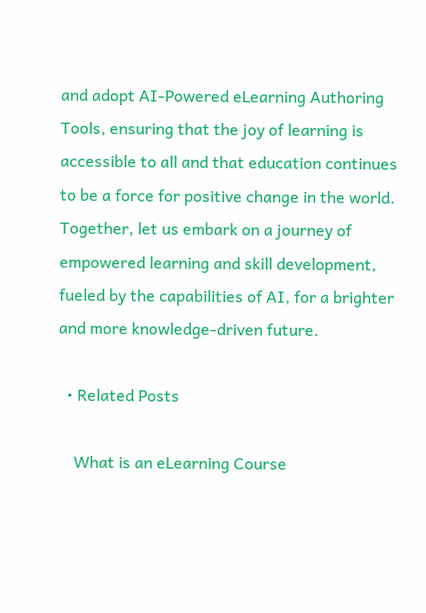and adopt AI-Powered eLearning Authoring Tools, ensuring that the joy of learning is accessible to all and that education continues to be a force for positive change in the world. Together, let us embark on a journey of empowered learning and skill development, fueled by the capabilities of AI, for a brighter and more knowledge-driven future.

  • Related Posts

    What is an eLearning Course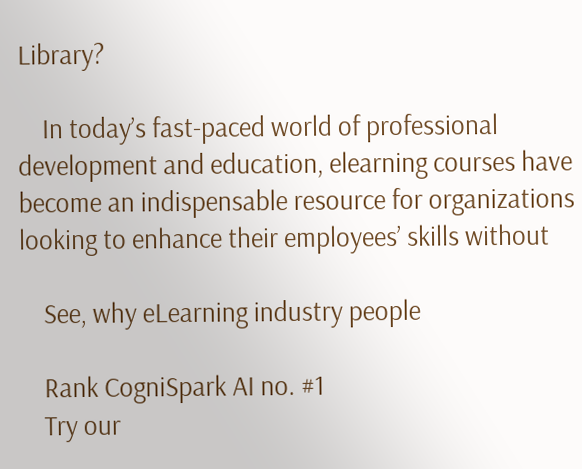Library?

    In today’s fast-paced world of professional development and education, elearning courses have become an indispensable resource for organizations looking to enhance their employees’ skills without

    See, why eLearning industry people

    Rank CogniSpark AI no. #1
    Try our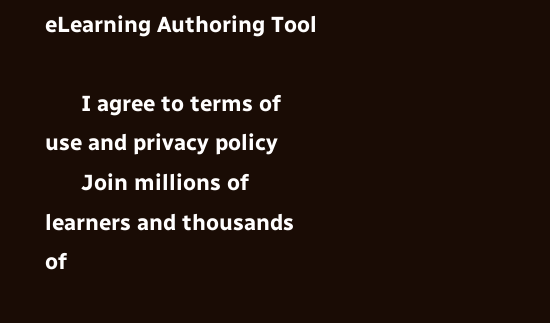eLearning Authoring Tool

      I agree to terms of use and privacy policy
      Join millions of learners and thousands of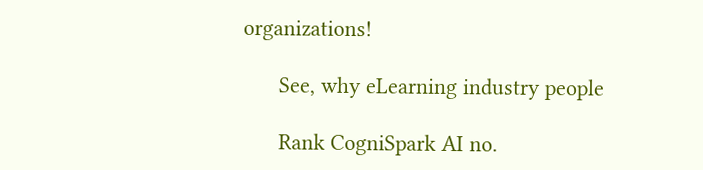organizations!

      See, why eLearning industry people

      Rank CogniSpark AI no.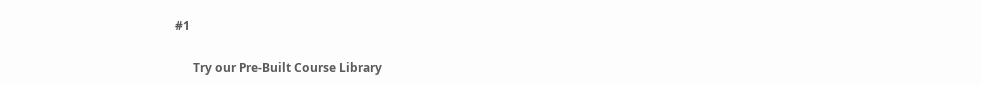#1

      Try our Pre-Built Course Library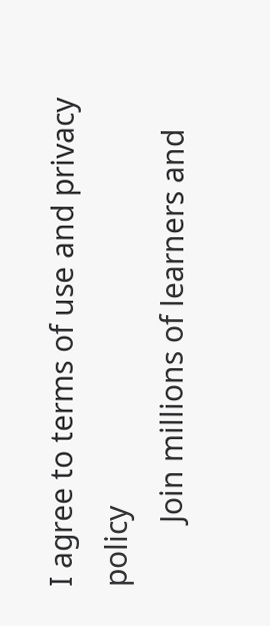I agree to terms of use and privacy policy
        Join millions of learners and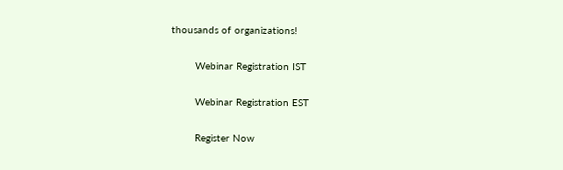thousands of organizations!

        Webinar Registration IST

        Webinar Registration EST

        Register Now